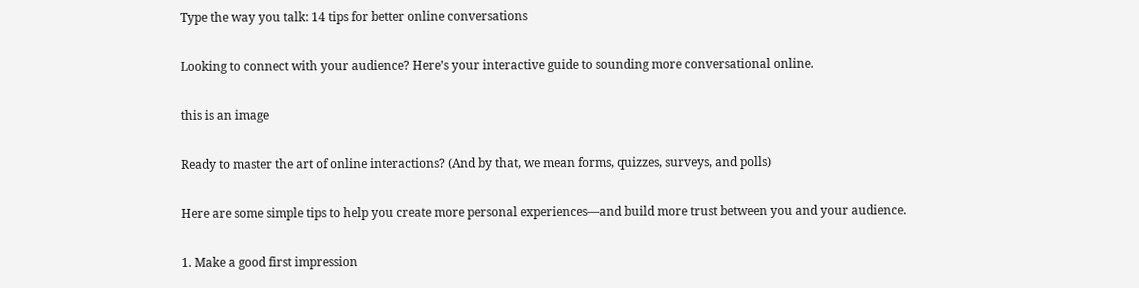Type the way you talk: 14 tips for better online conversations

Looking to connect with your audience? Here’s your interactive guide to sounding more conversational online.

this is an image

Ready to master the art of online interactions? (And by that, we mean forms, quizzes, surveys, and polls)

Here are some simple tips to help you create more personal experiences—and build more trust between you and your audience.

1. Make a good first impression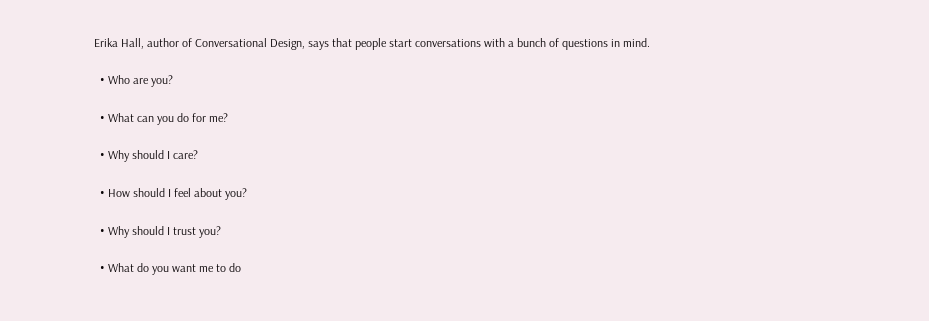Erika Hall, author of Conversational Design, says that people start conversations with a bunch of questions in mind.

  • Who are you?

  • What can you do for me?

  • Why should I care?

  • How should I feel about you?

  • Why should I trust you?

  • What do you want me to do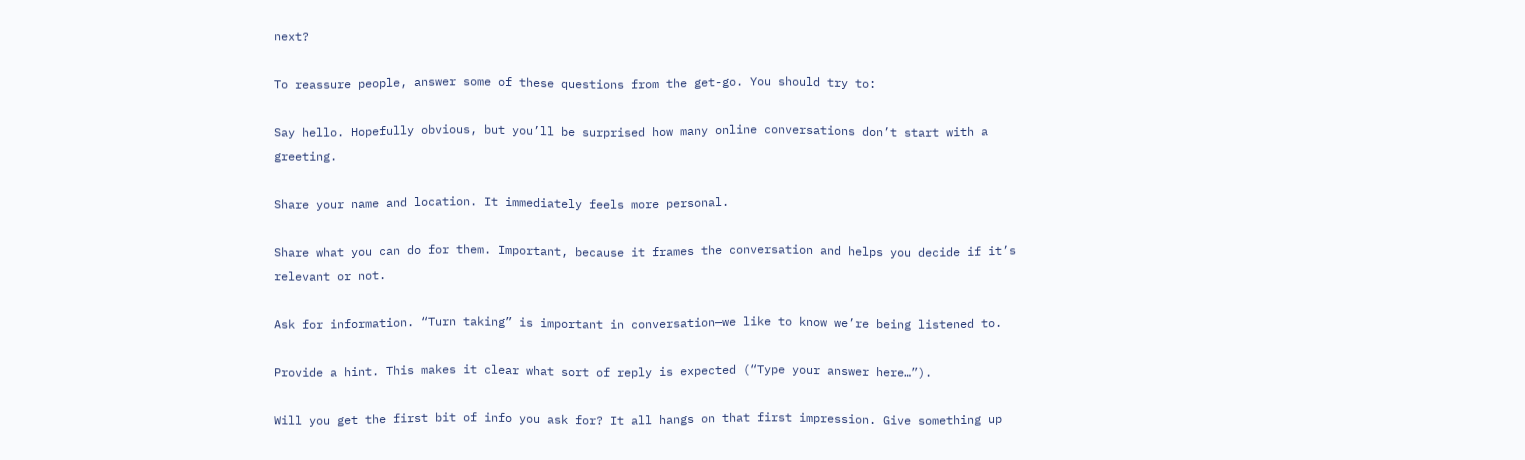next?

To reassure people, answer some of these questions from the get-go. You should try to:

Say hello. Hopefully obvious, but you’ll be surprised how many online conversations don’t start with a greeting.

Share your name and location. It immediately feels more personal.

Share what you can do for them. Important, because it frames the conversation and helps you decide if it’s relevant or not.

Ask for information. “Turn taking” is important in conversation—we like to know we’re being listened to.

Provide a hint. This makes it clear what sort of reply is expected (“Type your answer here…”).

Will you get the first bit of info you ask for? It all hangs on that first impression. Give something up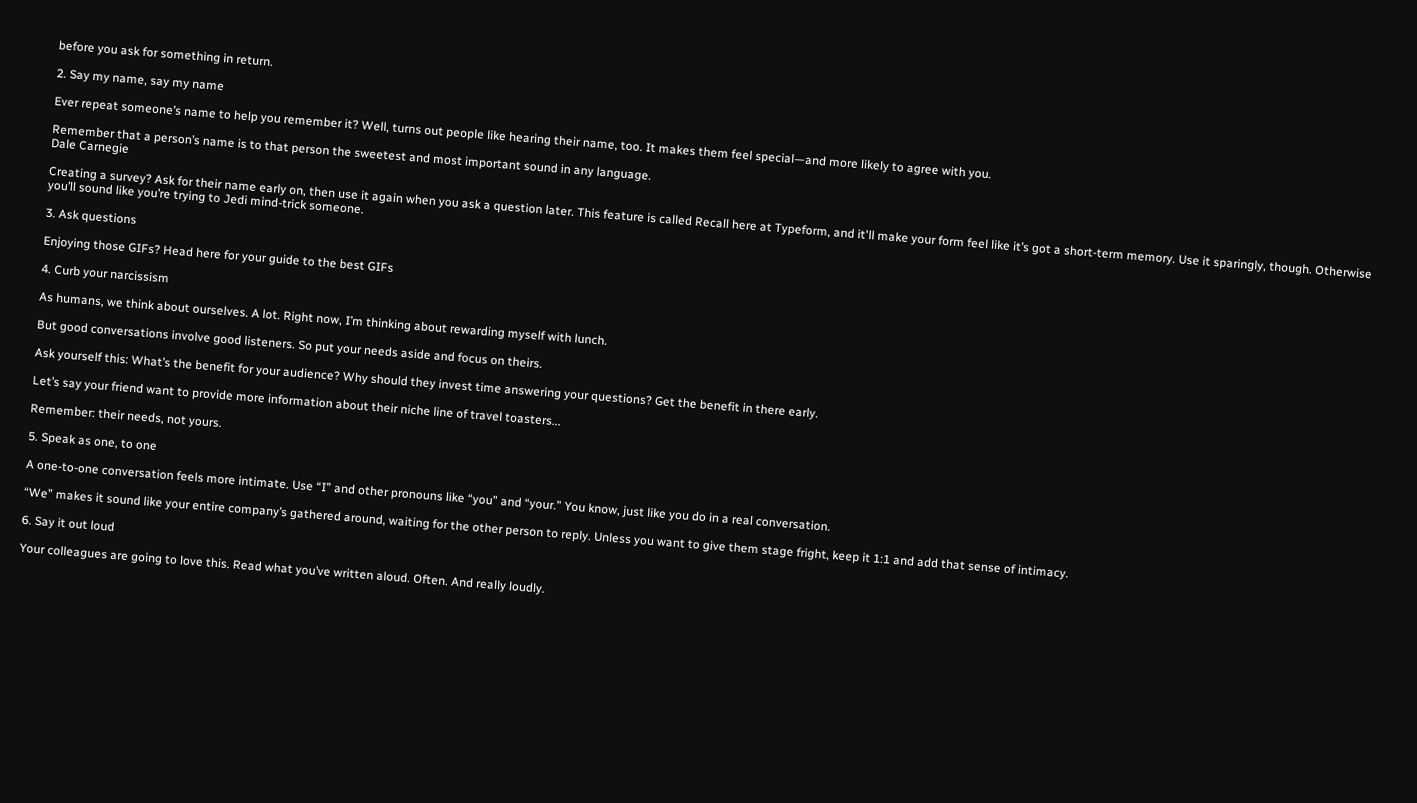before you ask for something in return.

2. Say my name, say my name

Ever repeat someone’s name to help you remember it? Well, turns out people like hearing their name, too. It makes them feel special—and more likely to agree with you.

Remember that a person’s name is to that person the sweetest and most important sound in any language.
Dale Carnegie

Creating a survey? Ask for their name early on, then use it again when you ask a question later. This feature is called Recall here at Typeform, and it'll make your form feel like it’s got a short-term memory. Use it sparingly, though. Otherwise you’ll sound like you’re trying to Jedi mind-trick someone.

3. Ask questions

Enjoying those GIFs? Head here for your guide to the best GIFs

4. Curb your narcissism

As humans, we think about ourselves. A lot. Right now, I’m thinking about rewarding myself with lunch.

But good conversations involve good listeners. So put your needs aside and focus on theirs.

Ask yourself this: What’s the benefit for your audience? Why should they invest time answering your questions? Get the benefit in there early.

Let’s say your friend want to provide more information about their niche line of travel toasters...

Remember: their needs, not yours.

5. Speak as one, to one

A one-to-one conversation feels more intimate. Use “I” and other pronouns like “you” and “your.” You know, just like you do in a real conversation.

“We” makes it sound like your entire company’s gathered around, waiting for the other person to reply. Unless you want to give them stage fright, keep it 1:1 and add that sense of intimacy.

6. Say it out loud

Your colleagues are going to love this. Read what you’ve written aloud. Often. And really loudly.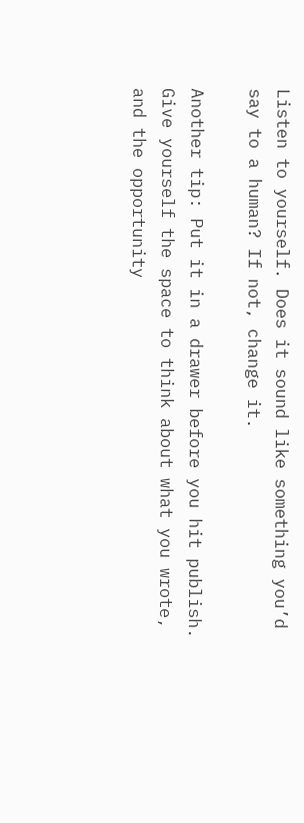Listen to yourself. Does it sound like something you’d say to a human? If not, change it.

Another tip: Put it in a drawer before you hit publish. Give yourself the space to think about what you wrote, and the opportunity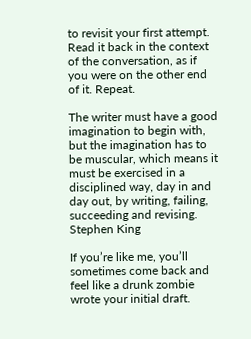to revisit your first attempt. Read it back in the context of the conversation, as if you were on the other end of it. Repeat.

The writer must have a good imagination to begin with, but the imagination has to be muscular, which means it must be exercised in a disciplined way, day in and day out, by writing, failing, succeeding and revising.
Stephen King

If you’re like me, you’ll sometimes come back and feel like a drunk zombie wrote your initial draft.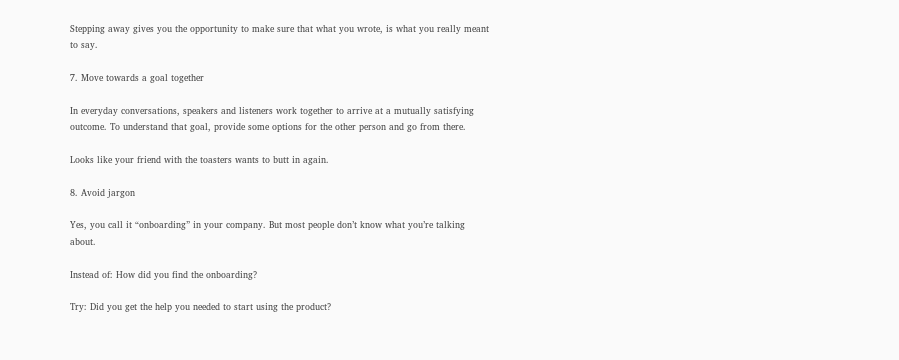Stepping away gives you the opportunity to make sure that what you wrote, is what you really meant to say.

7. Move towards a goal together

In everyday conversations, speakers and listeners work together to arrive at a mutually satisfying outcome. To understand that goal, provide some options for the other person and go from there.

Looks like your friend with the toasters wants to butt in again.

8. Avoid jargon

Yes, you call it “onboarding” in your company. But most people don’t know what you’re talking about.

Instead of: How did you find the onboarding?

Try: Did you get the help you needed to start using the product?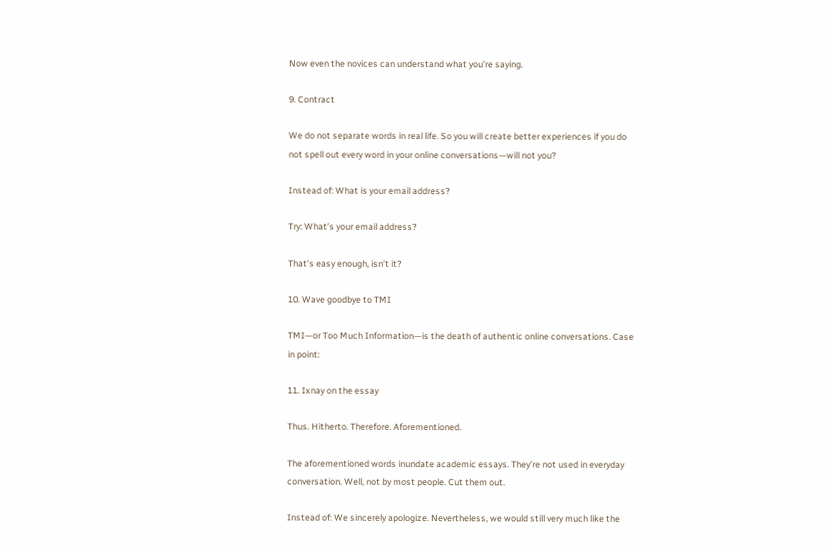Now even the novices can understand what you’re saying.

9. Contract

We do not separate words in real life. So you will create better experiences if you do not spell out every word in your online conversations—will not you?

Instead of: What is your email address?

Try: What’s your email address?

That’s easy enough, isn’t it?

10. Wave goodbye to TMI

TMI—or Too Much Information—is the death of authentic online conversations. Case in point:

11. Ixnay on the essay

Thus. Hitherto. Therefore. Aforementioned.

The aforementioned words inundate academic essays. They’re not used in everyday conversation. Well, not by most people. Cut them out.

Instead of: We sincerely apologize. Nevertheless, we would still very much like the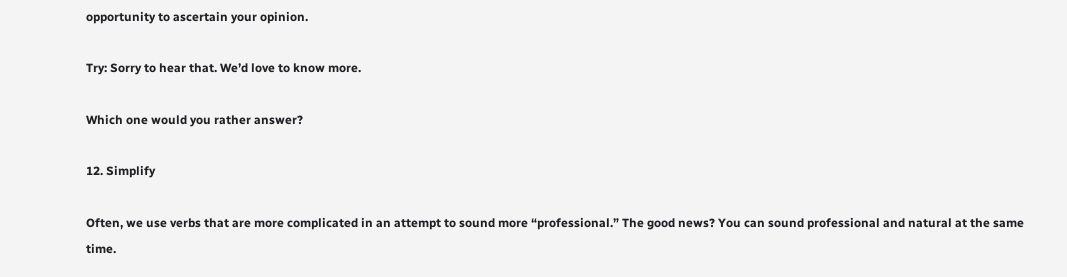opportunity to ascertain your opinion.

Try: Sorry to hear that. We’d love to know more.

Which one would you rather answer?

12. Simplify

Often, we use verbs that are more complicated in an attempt to sound more “professional.” The good news? You can sound professional and natural at the same time.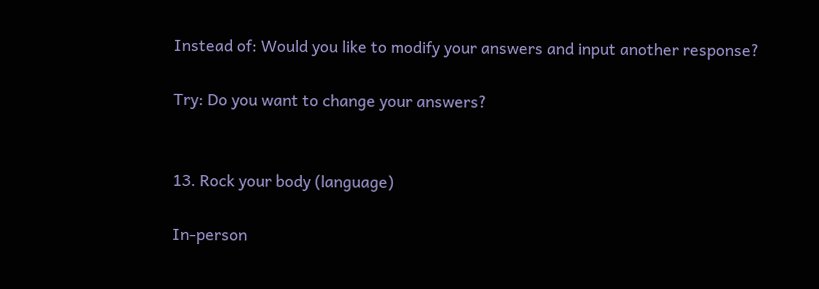Instead of: Would you like to modify your answers and input another response?

Try: Do you want to change your answers?


13. Rock your body (language)

In-person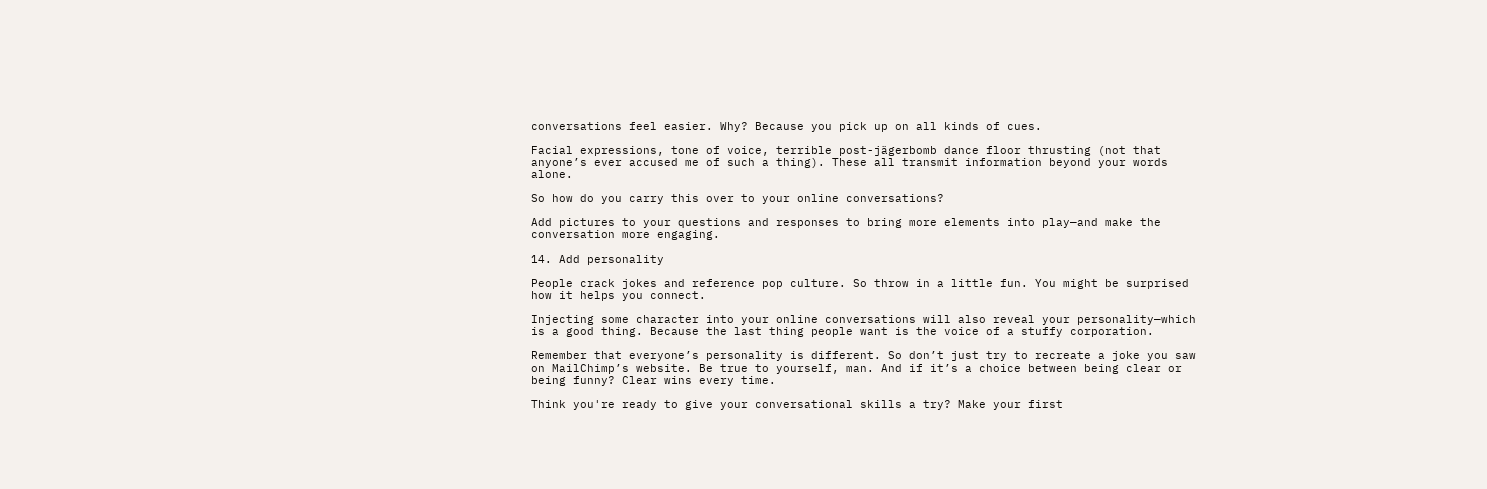conversations feel easier. Why? Because you pick up on all kinds of cues.

Facial expressions, tone of voice, terrible post-jägerbomb dance floor thrusting (not that anyone’s ever accused me of such a thing). These all transmit information beyond your words alone.

So how do you carry this over to your online conversations?

Add pictures to your questions and responses to bring more elements into play—and make the conversation more engaging.

14. Add personality

People crack jokes and reference pop culture. So throw in a little fun. You might be surprised how it helps you connect.

Injecting some character into your online conversations will also reveal your personality—which is a good thing. Because the last thing people want is the voice of a stuffy corporation.

Remember that everyone’s personality is different. So don’t just try to recreate a joke you saw on MailChimp’s website. Be true to yourself, man. And if it’s a choice between being clear or being funny? Clear wins every time.

Think you're ready to give your conversational skills a try? Make your first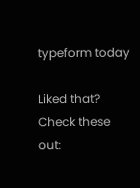typeform today

Liked that? Check these out: